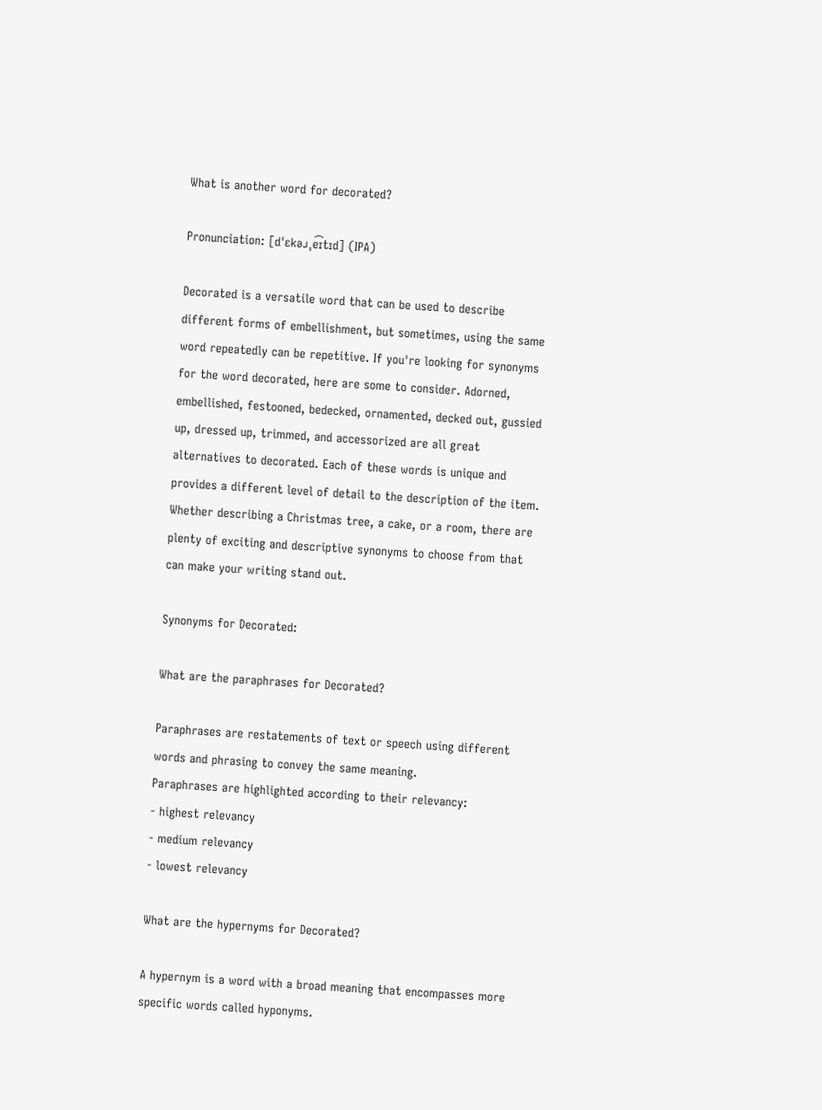What is another word for decorated?

Pronunciation: [dˈɛkəɹˌe͡ɪtɪd] (IPA)

Decorated is a versatile word that can be used to describe different forms of embellishment, but sometimes, using the same word repeatedly can be repetitive. If you're looking for synonyms for the word decorated, here are some to consider. Adorned, embellished, festooned, bedecked, ornamented, decked out, gussied up, dressed up, trimmed, and accessorized are all great alternatives to decorated. Each of these words is unique and provides a different level of detail to the description of the item. Whether describing a Christmas tree, a cake, or a room, there are plenty of exciting and descriptive synonyms to choose from that can make your writing stand out.

Synonyms for Decorated:

What are the paraphrases for Decorated?

Paraphrases are restatements of text or speech using different words and phrasing to convey the same meaning.
Paraphrases are highlighted according to their relevancy:
- highest relevancy
- medium relevancy
- lowest relevancy

What are the hypernyms for Decorated?

A hypernym is a word with a broad meaning that encompasses more specific words called hyponyms.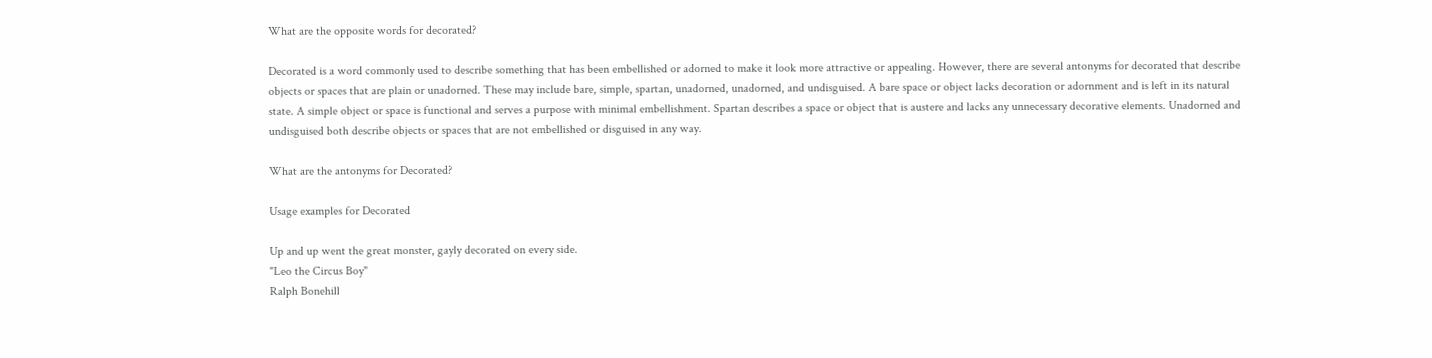What are the opposite words for decorated?

Decorated is a word commonly used to describe something that has been embellished or adorned to make it look more attractive or appealing. However, there are several antonyms for decorated that describe objects or spaces that are plain or unadorned. These may include bare, simple, spartan, unadorned, unadorned, and undisguised. A bare space or object lacks decoration or adornment and is left in its natural state. A simple object or space is functional and serves a purpose with minimal embellishment. Spartan describes a space or object that is austere and lacks any unnecessary decorative elements. Unadorned and undisguised both describe objects or spaces that are not embellished or disguised in any way.

What are the antonyms for Decorated?

Usage examples for Decorated

Up and up went the great monster, gayly decorated on every side.
"Leo the Circus Boy"
Ralph Bonehill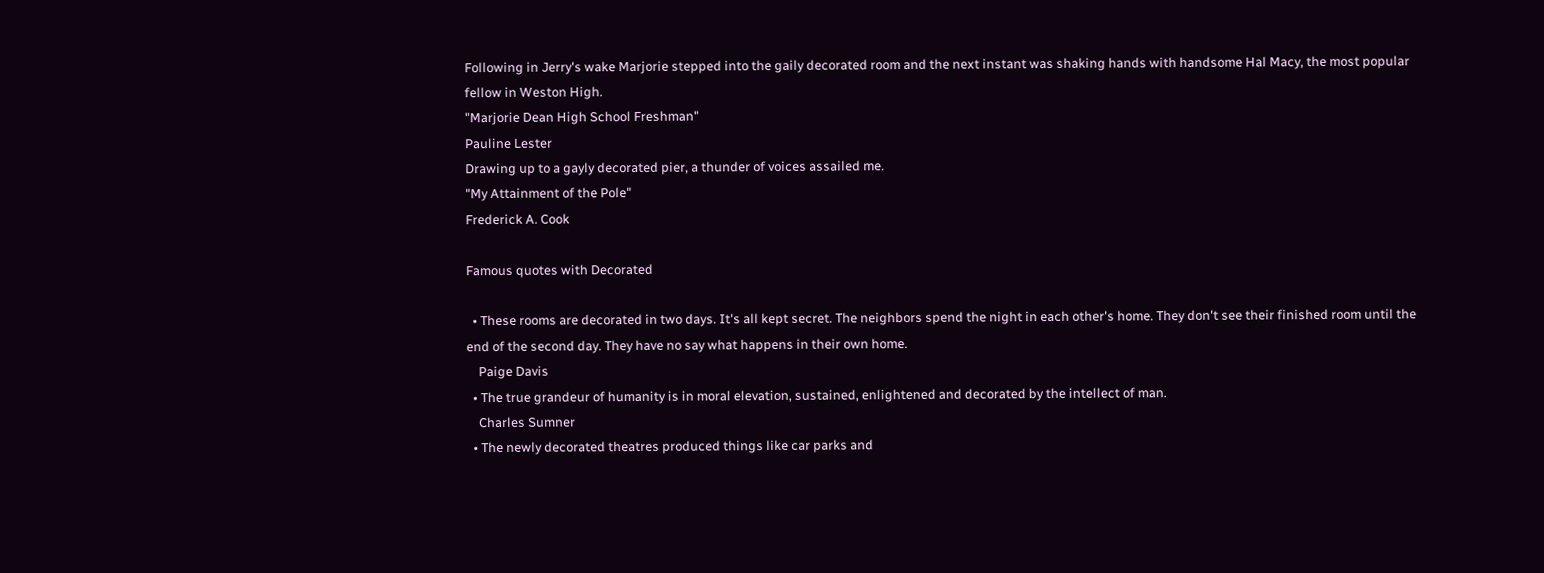Following in Jerry's wake Marjorie stepped into the gaily decorated room and the next instant was shaking hands with handsome Hal Macy, the most popular fellow in Weston High.
"Marjorie Dean High School Freshman"
Pauline Lester
Drawing up to a gayly decorated pier, a thunder of voices assailed me.
"My Attainment of the Pole"
Frederick A. Cook

Famous quotes with Decorated

  • These rooms are decorated in two days. It's all kept secret. The neighbors spend the night in each other's home. They don't see their finished room until the end of the second day. They have no say what happens in their own home.
    Paige Davis
  • The true grandeur of humanity is in moral elevation, sustained, enlightened and decorated by the intellect of man.
    Charles Sumner
  • The newly decorated theatres produced things like car parks and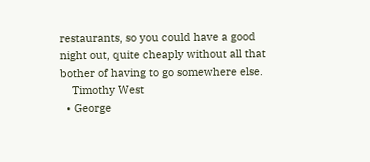restaurants, so you could have a good night out, quite cheaply without all that bother of having to go somewhere else.
    Timothy West
  • George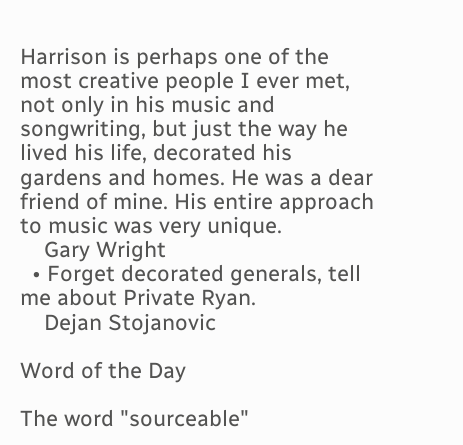Harrison is perhaps one of the most creative people I ever met, not only in his music and songwriting, but just the way he lived his life, decorated his gardens and homes. He was a dear friend of mine. His entire approach to music was very unique.
    Gary Wright
  • Forget decorated generals, tell me about Private Ryan.
    Dejan Stojanovic

Word of the Day

The word "sourceable"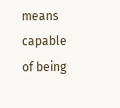means capable of being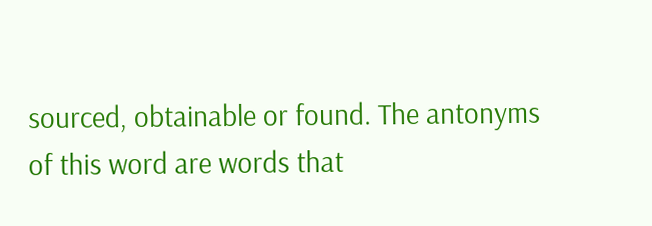sourced, obtainable or found. The antonyms of this word are words that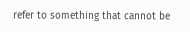refer to something that cannot be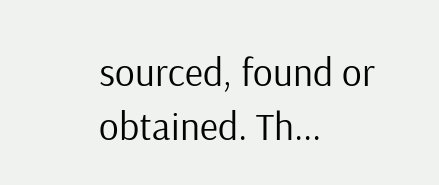sourced, found or obtained. Th...